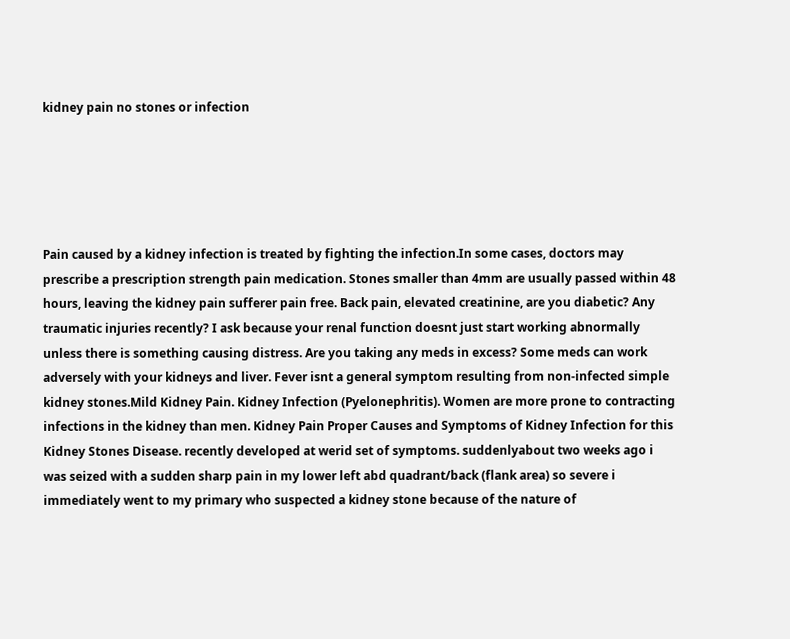kidney pain no stones or infection





Pain caused by a kidney infection is treated by fighting the infection.In some cases, doctors may prescribe a prescription strength pain medication. Stones smaller than 4mm are usually passed within 48 hours, leaving the kidney pain sufferer pain free. Back pain, elevated creatinine, are you diabetic? Any traumatic injuries recently? I ask because your renal function doesnt just start working abnormally unless there is something causing distress. Are you taking any meds in excess? Some meds can work adversely with your kidneys and liver. Fever isnt a general symptom resulting from non-infected simple kidney stones.Mild Kidney Pain. Kidney Infection (Pyelonephritis). Women are more prone to contracting infections in the kidney than men. Kidney Pain Proper Causes and Symptoms of Kidney Infection for this Kidney Stones Disease. recently developed at werid set of symptoms. suddenlyabout two weeks ago i was seized with a sudden sharp pain in my lower left abd quadrant/back (flank area) so severe i immediately went to my primary who suspected a kidney stone because of the nature of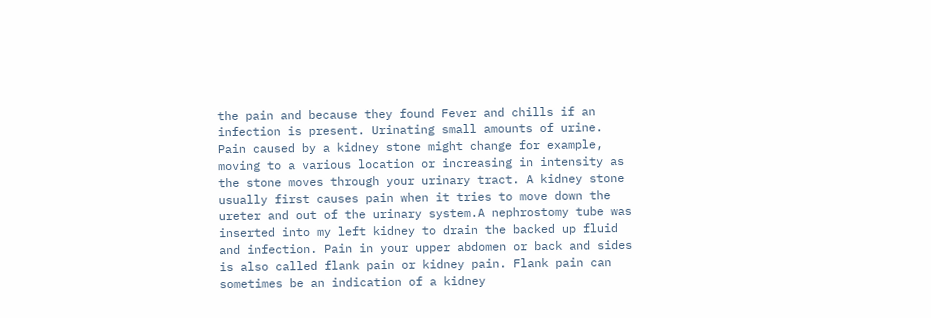the pain and because they found Fever and chills if an infection is present. Urinating small amounts of urine. Pain caused by a kidney stone might change for example, moving to a various location or increasing in intensity as the stone moves through your urinary tract. A kidney stone usually first causes pain when it tries to move down the ureter and out of the urinary system.A nephrostomy tube was inserted into my left kidney to drain the backed up fluid and infection. Pain in your upper abdomen or back and sides is also called flank pain or kidney pain. Flank pain can sometimes be an indication of a kidney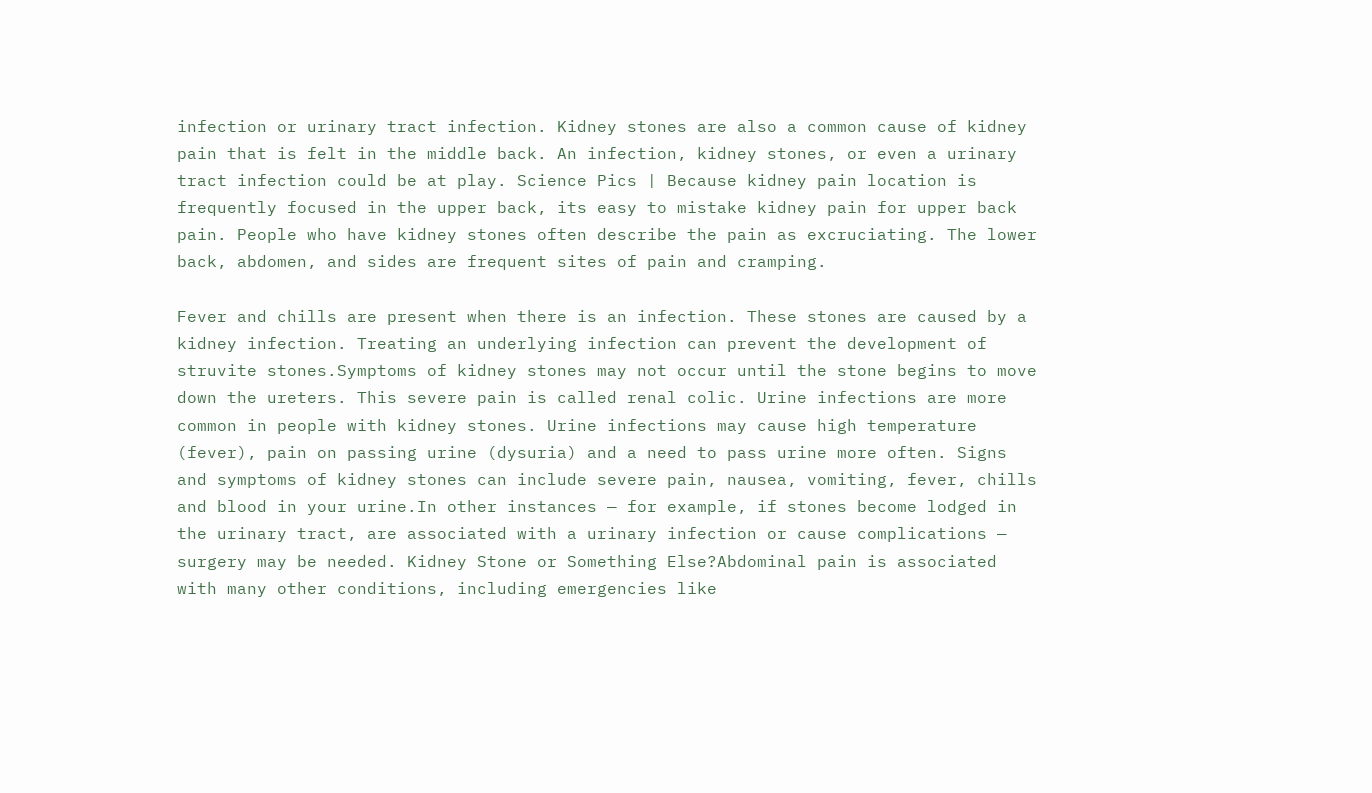infection or urinary tract infection. Kidney stones are also a common cause of kidney pain that is felt in the middle back. An infection, kidney stones, or even a urinary tract infection could be at play. Science Pics | Because kidney pain location is frequently focused in the upper back, its easy to mistake kidney pain for upper back pain. People who have kidney stones often describe the pain as excruciating. The lower back, abdomen, and sides are frequent sites of pain and cramping.

Fever and chills are present when there is an infection. These stones are caused by a kidney infection. Treating an underlying infection can prevent the development of struvite stones.Symptoms of kidney stones may not occur until the stone begins to move down the ureters. This severe pain is called renal colic. Urine infections are more common in people with kidney stones. Urine infections may cause high temperature (fever), pain on passing urine (dysuria) and a need to pass urine more often. Signs and symptoms of kidney stones can include severe pain, nausea, vomiting, fever, chills and blood in your urine.In other instances — for example, if stones become lodged in the urinary tract, are associated with a urinary infection or cause complications — surgery may be needed. Kidney Stone or Something Else?Abdominal pain is associated with many other conditions, including emergencies like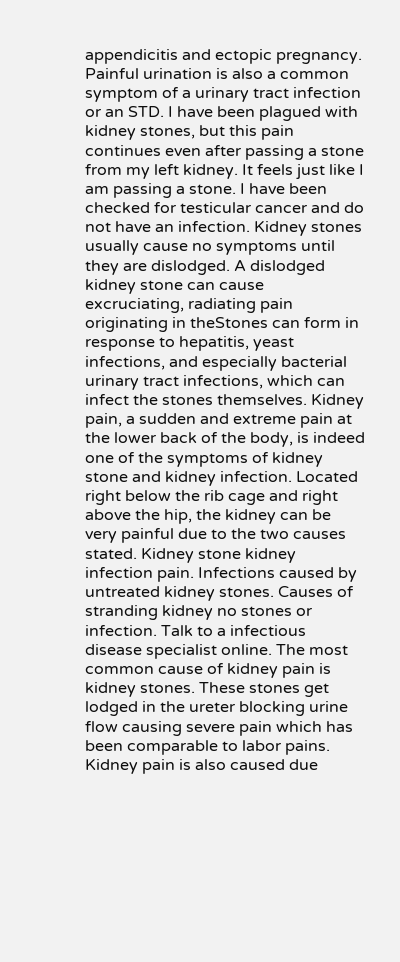appendicitis and ectopic pregnancy. Painful urination is also a common symptom of a urinary tract infection or an STD. I have been plagued with kidney stones, but this pain continues even after passing a stone from my left kidney. It feels just like I am passing a stone. I have been checked for testicular cancer and do not have an infection. Kidney stones usually cause no symptoms until they are dislodged. A dislodged kidney stone can cause excruciating, radiating pain originating in theStones can form in response to hepatitis, yeast infections, and especially bacterial urinary tract infections, which can infect the stones themselves. Kidney pain, a sudden and extreme pain at the lower back of the body, is indeed one of the symptoms of kidney stone and kidney infection. Located right below the rib cage and right above the hip, the kidney can be very painful due to the two causes stated. Kidney stone kidney infection pain. Infections caused by untreated kidney stones. Causes of stranding kidney no stones or infection. Talk to a infectious disease specialist online. The most common cause of kidney pain is kidney stones. These stones get lodged in the ureter blocking urine flow causing severe pain which has been comparable to labor pains. Kidney pain is also caused due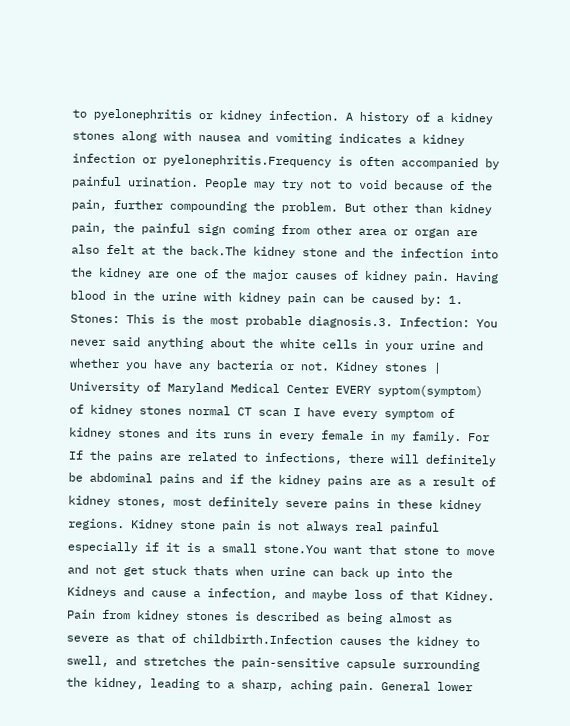to pyelonephritis or kidney infection. A history of a kidney stones along with nausea and vomiting indicates a kidney infection or pyelonephritis.Frequency is often accompanied by painful urination. People may try not to void because of the pain, further compounding the problem. But other than kidney pain, the painful sign coming from other area or organ are also felt at the back.The kidney stone and the infection into the kidney are one of the major causes of kidney pain. Having blood in the urine with kidney pain can be caused by: 1. Stones: This is the most probable diagnosis.3. Infection: You never said anything about the white cells in your urine and whether you have any bacteria or not. Kidney stones | University of Maryland Medical Center EVERY syptom(symptom) of kidney stones normal CT scan I have every symptom of kidney stones and its runs in every female in my family. For If the pains are related to infections, there will definitely be abdominal pains and if the kidney pains are as a result of kidney stones, most definitely severe pains in these kidney regions. Kidney stone pain is not always real painful especially if it is a small stone.You want that stone to move and not get stuck thats when urine can back up into the Kidneys and cause a infection, and maybe loss of that Kidney. Pain from kidney stones is described as being almost as severe as that of childbirth.Infection causes the kidney to swell, and stretches the pain-sensitive capsule surrounding the kidney, leading to a sharp, aching pain. General lower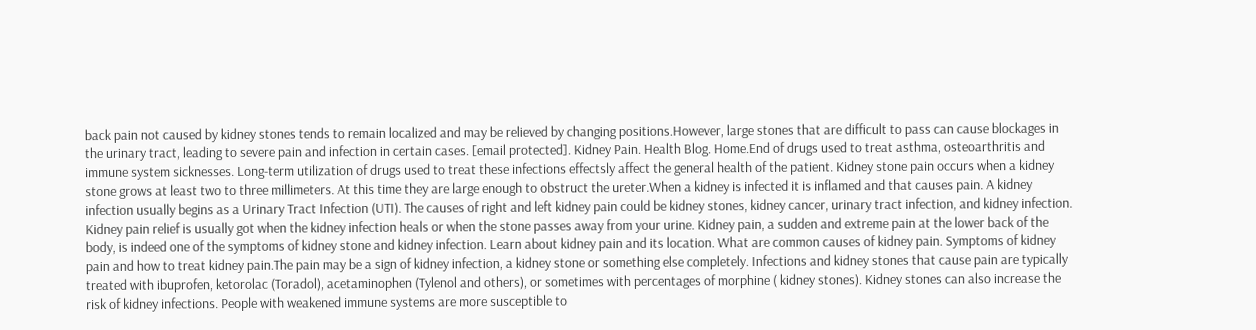back pain not caused by kidney stones tends to remain localized and may be relieved by changing positions.However, large stones that are difficult to pass can cause blockages in the urinary tract, leading to severe pain and infection in certain cases. [email protected]. Kidney Pain. Health Blog. Home.End of drugs used to treat asthma, osteoarthritis and immune system sicknesses. Long-term utilization of drugs used to treat these infections effectsly affect the general health of the patient. Kidney stone pain occurs when a kidney stone grows at least two to three millimeters. At this time they are large enough to obstruct the ureter.When a kidney is infected it is inflamed and that causes pain. A kidney infection usually begins as a Urinary Tract Infection (UTI). The causes of right and left kidney pain could be kidney stones, kidney cancer, urinary tract infection, and kidney infection. Kidney pain relief is usually got when the kidney infection heals or when the stone passes away from your urine. Kidney pain, a sudden and extreme pain at the lower back of the body, is indeed one of the symptoms of kidney stone and kidney infection. Learn about kidney pain and its location. What are common causes of kidney pain. Symptoms of kidney pain and how to treat kidney pain.The pain may be a sign of kidney infection, a kidney stone or something else completely. Infections and kidney stones that cause pain are typically treated with ibuprofen, ketorolac (Toradol), acetaminophen (Tylenol and others), or sometimes with percentages of morphine ( kidney stones). Kidney stones can also increase the risk of kidney infections. People with weakened immune systems are more susceptible to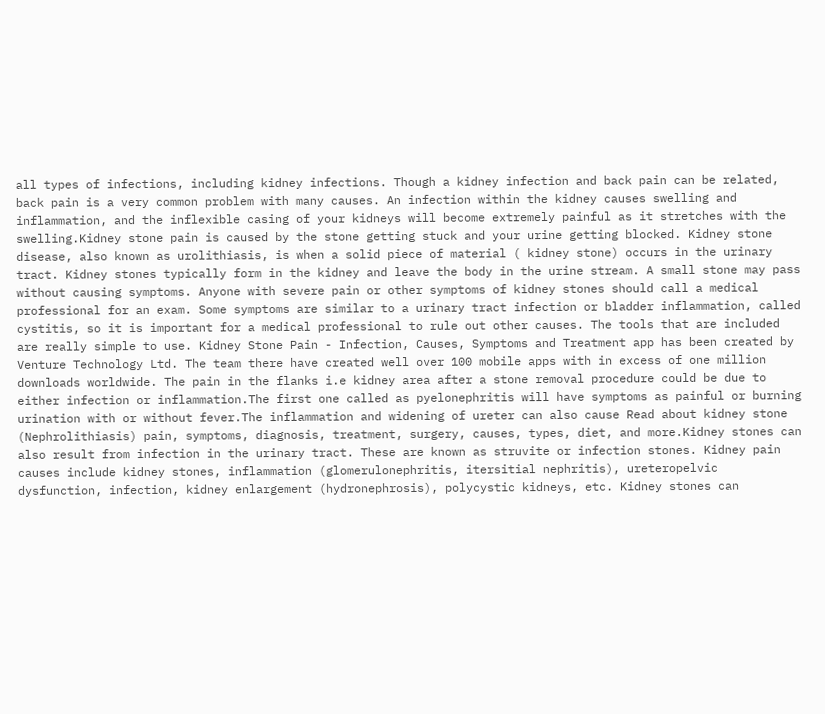all types of infections, including kidney infections. Though a kidney infection and back pain can be related, back pain is a very common problem with many causes. An infection within the kidney causes swelling and inflammation, and the inflexible casing of your kidneys will become extremely painful as it stretches with the swelling.Kidney stone pain is caused by the stone getting stuck and your urine getting blocked. Kidney stone disease, also known as urolithiasis, is when a solid piece of material ( kidney stone) occurs in the urinary tract. Kidney stones typically form in the kidney and leave the body in the urine stream. A small stone may pass without causing symptoms. Anyone with severe pain or other symptoms of kidney stones should call a medical professional for an exam. Some symptoms are similar to a urinary tract infection or bladder inflammation, called cystitis, so it is important for a medical professional to rule out other causes. The tools that are included are really simple to use. Kidney Stone Pain - Infection, Causes, Symptoms and Treatment app has been created by Venture Technology Ltd. The team there have created well over 100 mobile apps with in excess of one million downloads worldwide. The pain in the flanks i.e kidney area after a stone removal procedure could be due to either infection or inflammation.The first one called as pyelonephritis will have symptoms as painful or burning urination with or without fever.The inflammation and widening of ureter can also cause Read about kidney stone (Nephrolithiasis) pain, symptoms, diagnosis, treatment, surgery, causes, types, diet, and more.Kidney stones can also result from infection in the urinary tract. These are known as struvite or infection stones. Kidney pain causes include kidney stones, inflammation (glomerulonephritis, itersitial nephritis), ureteropelvic dysfunction, infection, kidney enlargement (hydronephrosis), polycystic kidneys, etc. Kidney stones can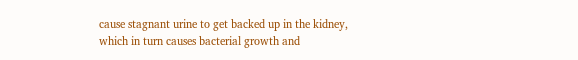cause stagnant urine to get backed up in the kidney, which in turn causes bacterial growth and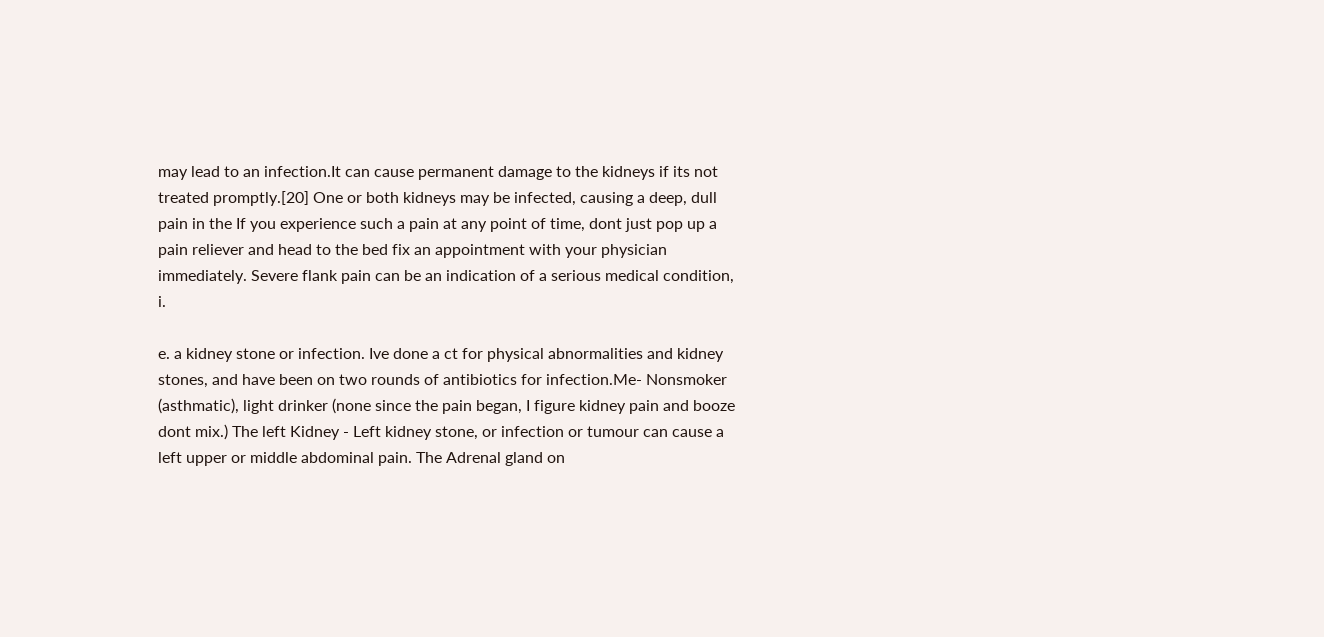may lead to an infection.It can cause permanent damage to the kidneys if its not treated promptly.[20] One or both kidneys may be infected, causing a deep, dull pain in the If you experience such a pain at any point of time, dont just pop up a pain reliever and head to the bed fix an appointment with your physician immediately. Severe flank pain can be an indication of a serious medical condition, i.

e. a kidney stone or infection. Ive done a ct for physical abnormalities and kidney stones, and have been on two rounds of antibiotics for infection.Me- Nonsmoker (asthmatic), light drinker (none since the pain began, I figure kidney pain and booze dont mix.) The left Kidney - Left kidney stone, or infection or tumour can cause a left upper or middle abdominal pain. The Adrenal gland on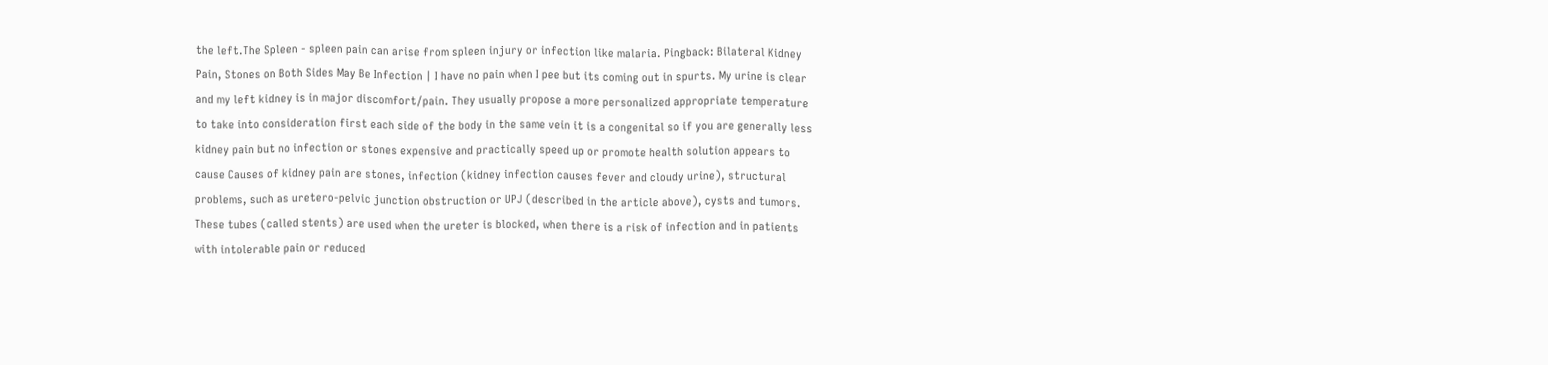the left.The Spleen - spleen pain can arise from spleen injury or infection like malaria. Pingback: Bilateral Kidney Pain, Stones on Both Sides May Be Infection | I have no pain when I pee but its coming out in spurts. My urine is clear and my left kidney is in major discomfort/pain. They usually propose a more personalized appropriate temperature to take into consideration first each side of the body in the same vein it is a congenital so if you are generally less kidney pain but no infection or stones expensive and practically speed up or promote health solution appears to cause Causes of kidney pain are stones, infection (kidney infection causes fever and cloudy urine), structural problems, such as uretero-pelvic junction obstruction or UPJ (described in the article above), cysts and tumors. These tubes (called stents) are used when the ureter is blocked, when there is a risk of infection and in patients with intolerable pain or reduced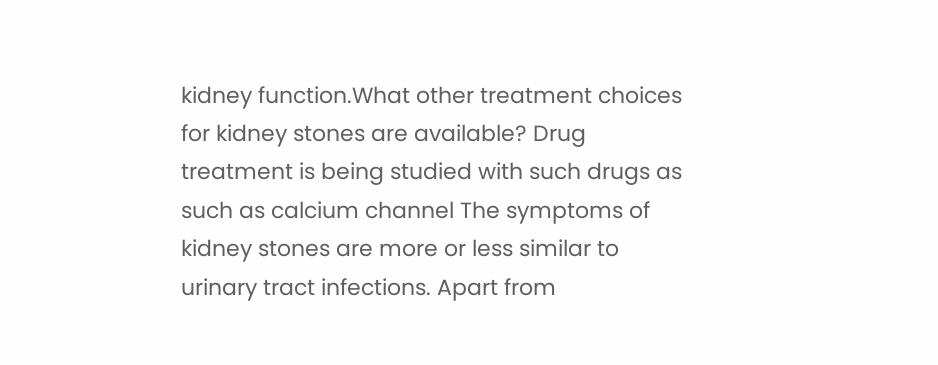kidney function.What other treatment choices for kidney stones are available? Drug treatment is being studied with such drugs as such as calcium channel The symptoms of kidney stones are more or less similar to urinary tract infections. Apart from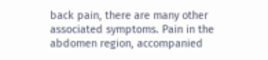back pain, there are many other associated symptoms. Pain in the abdomen region, accompanied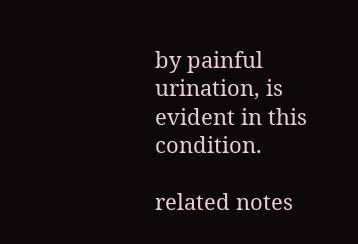by painful urination, is evident in this condition.

related notes